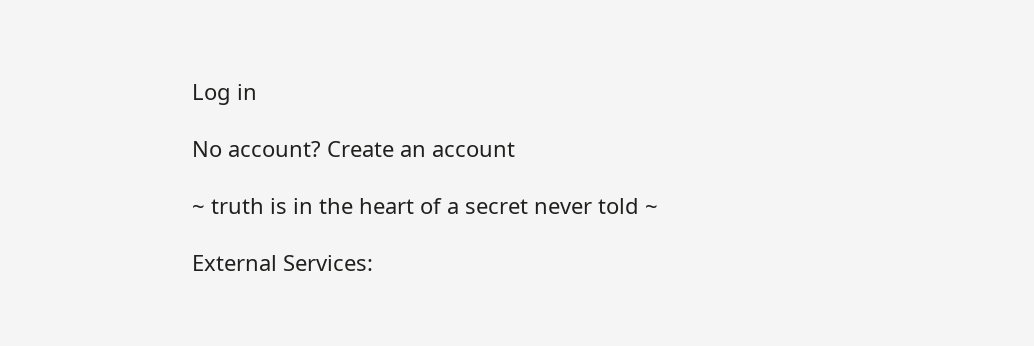Log in

No account? Create an account

~ truth is in the heart of a secret never told ~

External Services: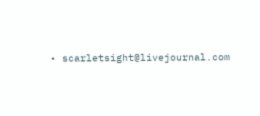• scarletsight@livejournal.com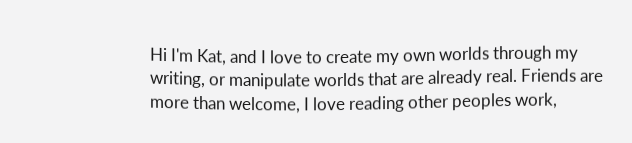Hi I'm Kat, and I love to create my own worlds through my writing, or manipulate worlds that are already real. Friends are more than welcome, I love reading other peoples work,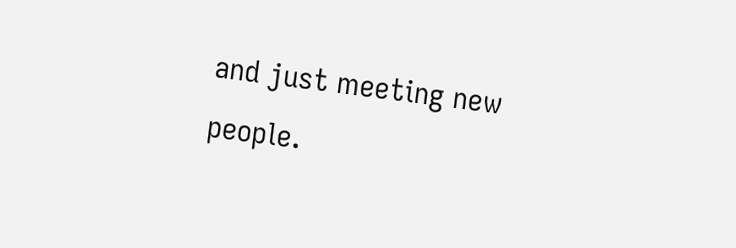and just meeting new people.